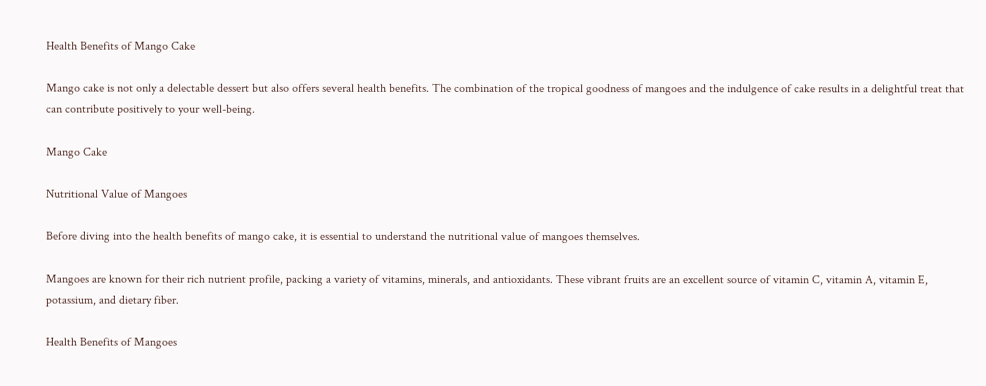Health Benefits of Mango Cake

Mango cake is not only a delectable dessert but also offers several health benefits. The combination of the tropical goodness of mangoes and the indulgence of cake results in a delightful treat that can contribute positively to your well-being.

Mango Cake

Nutritional Value of Mangoes

Before diving into the health benefits of mango cake, it is essential to understand the nutritional value of mangoes themselves.

Mangoes are known for their rich nutrient profile, packing a variety of vitamins, minerals, and antioxidants. These vibrant fruits are an excellent source of vitamin C, vitamin A, vitamin E, potassium, and dietary fiber.

Health Benefits of Mangoes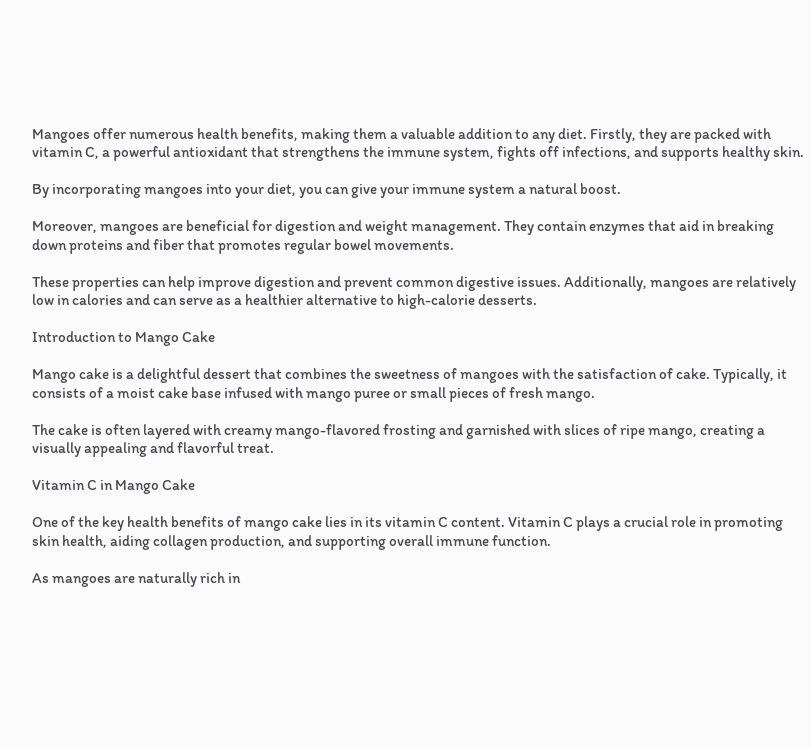Mangoes offer numerous health benefits, making them a valuable addition to any diet. Firstly, they are packed with vitamin C, a powerful antioxidant that strengthens the immune system, fights off infections, and supports healthy skin.

By incorporating mangoes into your diet, you can give your immune system a natural boost.

Moreover, mangoes are beneficial for digestion and weight management. They contain enzymes that aid in breaking down proteins and fiber that promotes regular bowel movements.

These properties can help improve digestion and prevent common digestive issues. Additionally, mangoes are relatively low in calories and can serve as a healthier alternative to high-calorie desserts.

Introduction to Mango Cake

Mango cake is a delightful dessert that combines the sweetness of mangoes with the satisfaction of cake. Typically, it consists of a moist cake base infused with mango puree or small pieces of fresh mango.

The cake is often layered with creamy mango-flavored frosting and garnished with slices of ripe mango, creating a visually appealing and flavorful treat.

Vitamin C in Mango Cake

One of the key health benefits of mango cake lies in its vitamin C content. Vitamin C plays a crucial role in promoting skin health, aiding collagen production, and supporting overall immune function.

As mangoes are naturally rich in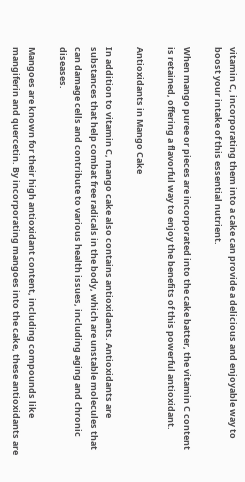vitamin C, incorporating them into a cake can provide a delicious and enjoyable way to boost your intake of this essential nutrient.

When mango puree or pieces are incorporated into the cake batter, the vitamin C content is retained, offering a flavorful way to enjoy the benefits of this powerful antioxidant.

Antioxidants in Mango Cake

In addition to vitamin C, mango cake also contains antioxidants. Antioxidants are substances that help combat free radicals in the body, which are unstable molecules that can damage cells and contribute to various health issues, including aging and chronic diseases.

Mangoes are known for their high antioxidant content, including compounds like mangiferin and quercetin. By incorporating mangoes into the cake, these antioxidants are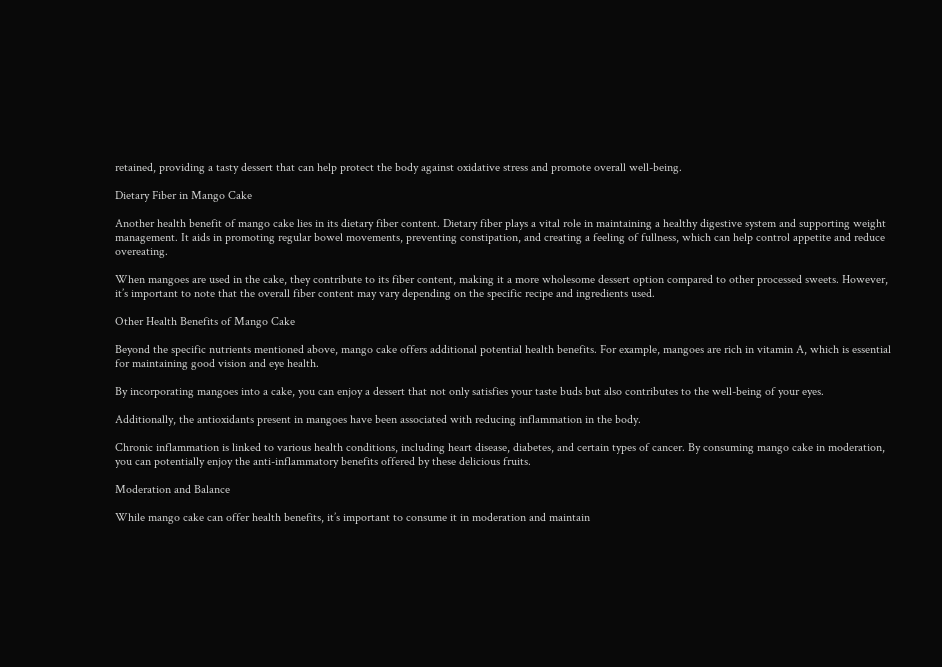retained, providing a tasty dessert that can help protect the body against oxidative stress and promote overall well-being.

Dietary Fiber in Mango Cake

Another health benefit of mango cake lies in its dietary fiber content. Dietary fiber plays a vital role in maintaining a healthy digestive system and supporting weight management. It aids in promoting regular bowel movements, preventing constipation, and creating a feeling of fullness, which can help control appetite and reduce overeating.

When mangoes are used in the cake, they contribute to its fiber content, making it a more wholesome dessert option compared to other processed sweets. However, it’s important to note that the overall fiber content may vary depending on the specific recipe and ingredients used.

Other Health Benefits of Mango Cake

Beyond the specific nutrients mentioned above, mango cake offers additional potential health benefits. For example, mangoes are rich in vitamin A, which is essential for maintaining good vision and eye health.

By incorporating mangoes into a cake, you can enjoy a dessert that not only satisfies your taste buds but also contributes to the well-being of your eyes.

Additionally, the antioxidants present in mangoes have been associated with reducing inflammation in the body.

Chronic inflammation is linked to various health conditions, including heart disease, diabetes, and certain types of cancer. By consuming mango cake in moderation, you can potentially enjoy the anti-inflammatory benefits offered by these delicious fruits.

Moderation and Balance

While mango cake can offer health benefits, it’s important to consume it in moderation and maintain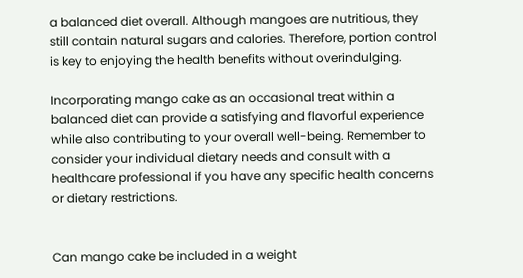a balanced diet overall. Although mangoes are nutritious, they still contain natural sugars and calories. Therefore, portion control is key to enjoying the health benefits without overindulging.

Incorporating mango cake as an occasional treat within a balanced diet can provide a satisfying and flavorful experience while also contributing to your overall well-being. Remember to consider your individual dietary needs and consult with a healthcare professional if you have any specific health concerns or dietary restrictions.


Can mango cake be included in a weight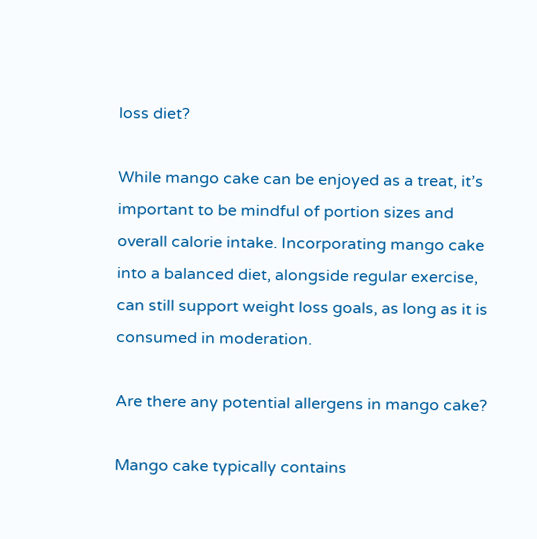loss diet?

While mango cake can be enjoyed as a treat, it’s important to be mindful of portion sizes and overall calorie intake. Incorporating mango cake into a balanced diet, alongside regular exercise, can still support weight loss goals, as long as it is consumed in moderation.

Are there any potential allergens in mango cake?

Mango cake typically contains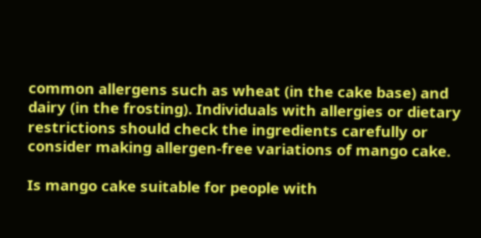common allergens such as wheat (in the cake base) and dairy (in the frosting). Individuals with allergies or dietary restrictions should check the ingredients carefully or consider making allergen-free variations of mango cake.

Is mango cake suitable for people with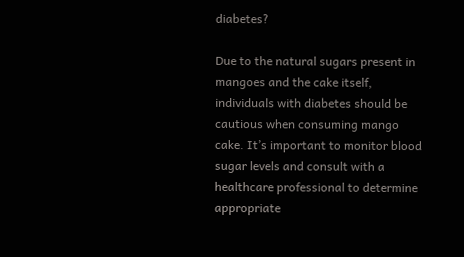diabetes?

Due to the natural sugars present in mangoes and the cake itself, individuals with diabetes should be cautious when consuming mango cake. It’s important to monitor blood sugar levels and consult with a healthcare professional to determine appropriate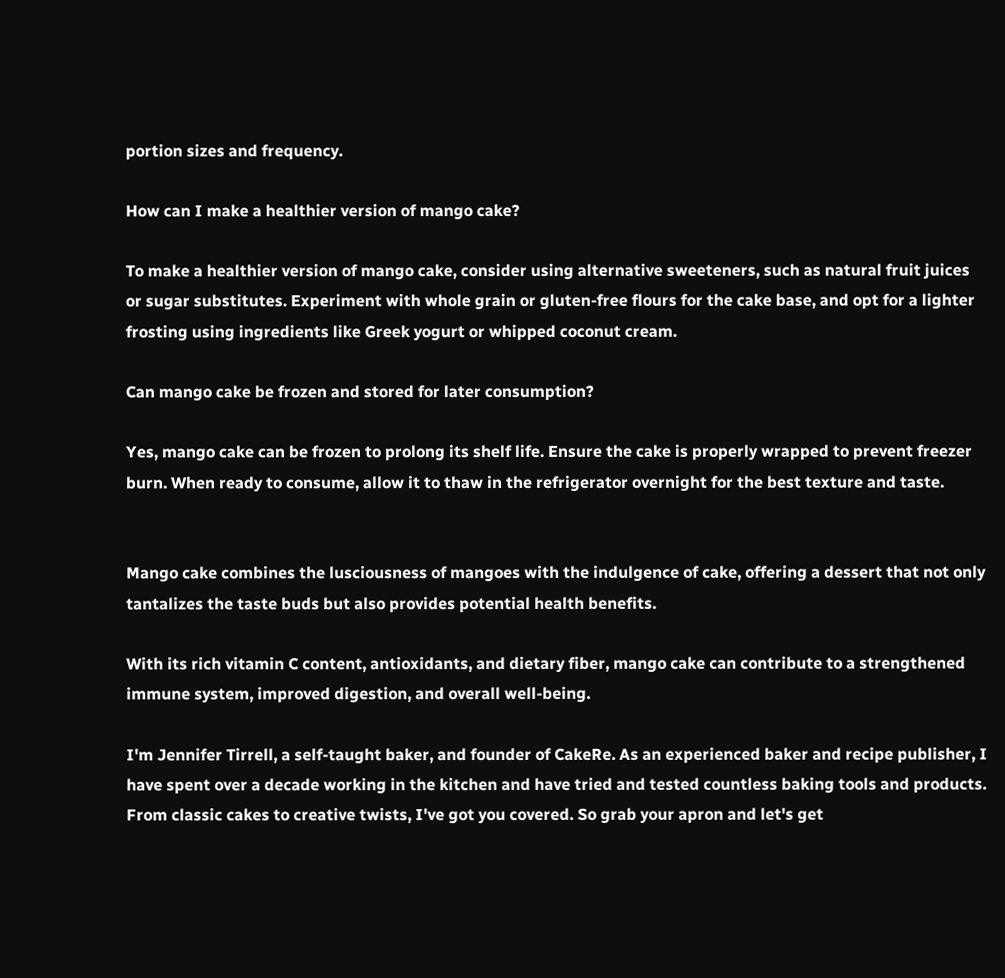portion sizes and frequency.

How can I make a healthier version of mango cake?

To make a healthier version of mango cake, consider using alternative sweeteners, such as natural fruit juices or sugar substitutes. Experiment with whole grain or gluten-free flours for the cake base, and opt for a lighter frosting using ingredients like Greek yogurt or whipped coconut cream.

Can mango cake be frozen and stored for later consumption?

Yes, mango cake can be frozen to prolong its shelf life. Ensure the cake is properly wrapped to prevent freezer burn. When ready to consume, allow it to thaw in the refrigerator overnight for the best texture and taste.


Mango cake combines the lusciousness of mangoes with the indulgence of cake, offering a dessert that not only tantalizes the taste buds but also provides potential health benefits.

With its rich vitamin C content, antioxidants, and dietary fiber, mango cake can contribute to a strengthened immune system, improved digestion, and overall well-being.

I'm Jennifer Tirrell, a self-taught baker, and founder of CakeRe. As an experienced baker and recipe publisher, I have spent over a decade working in the kitchen and have tried and tested countless baking tools and products. From classic cakes to creative twists, I've got you covered. So grab your apron and let's get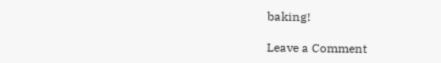baking!

Leave a Comment